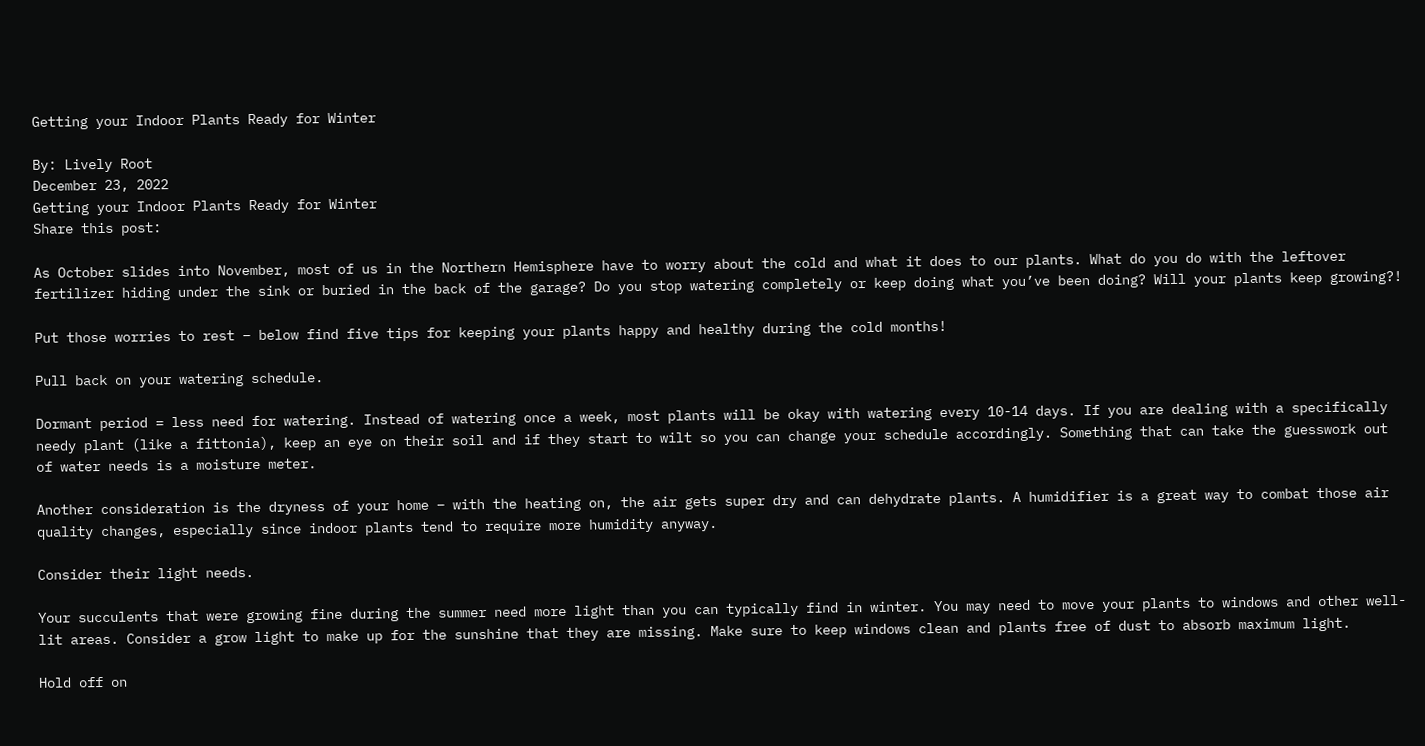Getting your Indoor Plants Ready for Winter

By: Lively Root
December 23, 2022
Getting your Indoor Plants Ready for Winter
Share this post:

As October slides into November, most of us in the Northern Hemisphere have to worry about the cold and what it does to our plants. What do you do with the leftover fertilizer hiding under the sink or buried in the back of the garage? Do you stop watering completely or keep doing what you’ve been doing? Will your plants keep growing?!

Put those worries to rest – below find five tips for keeping your plants happy and healthy during the cold months!

Pull back on your watering schedule.

Dormant period = less need for watering. Instead of watering once a week, most plants will be okay with watering every 10-14 days. If you are dealing with a specifically needy plant (like a fittonia), keep an eye on their soil and if they start to wilt so you can change your schedule accordingly. Something that can take the guesswork out of water needs is a moisture meter.

Another consideration is the dryness of your home – with the heating on, the air gets super dry and can dehydrate plants. A humidifier is a great way to combat those air quality changes, especially since indoor plants tend to require more humidity anyway.

Consider their light needs.

Your succulents that were growing fine during the summer need more light than you can typically find in winter. You may need to move your plants to windows and other well-lit areas. Consider a grow light to make up for the sunshine that they are missing. Make sure to keep windows clean and plants free of dust to absorb maximum light.

Hold off on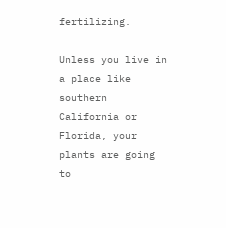fertilizing.

Unless you live in a place like southern California or Florida, your plants are going to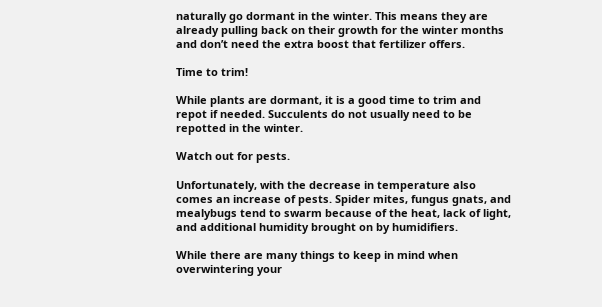naturally go dormant in the winter. This means they are already pulling back on their growth for the winter months and don’t need the extra boost that fertilizer offers.

Time to trim!

While plants are dormant, it is a good time to trim and repot if needed. Succulents do not usually need to be repotted in the winter.

Watch out for pests.

Unfortunately, with the decrease in temperature also comes an increase of pests. Spider mites, fungus gnats, and mealybugs tend to swarm because of the heat, lack of light, and additional humidity brought on by humidifiers.

While there are many things to keep in mind when overwintering your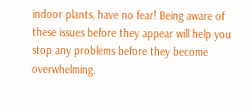indoor plants, have no fear! Being aware of these issues before they appear will help you stop any problems before they become overwhelming.